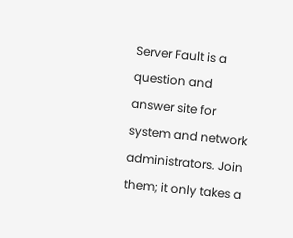Server Fault is a question and answer site for system and network administrators. Join them; it only takes a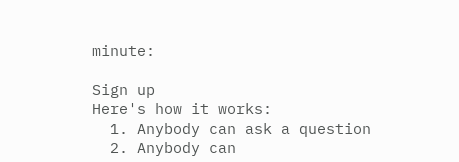minute:

Sign up
Here's how it works:
  1. Anybody can ask a question
  2. Anybody can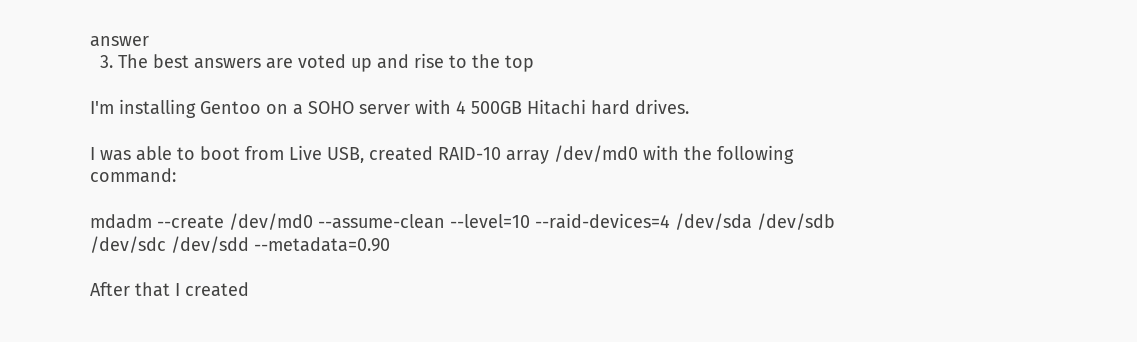answer
  3. The best answers are voted up and rise to the top

I'm installing Gentoo on a SOHO server with 4 500GB Hitachi hard drives.

I was able to boot from Live USB, created RAID-10 array /dev/md0 with the following command:

mdadm --create /dev/md0 --assume-clean --level=10 --raid-devices=4 /dev/sda /dev/sdb /dev/sdc /dev/sdd --metadata=0.90

After that I created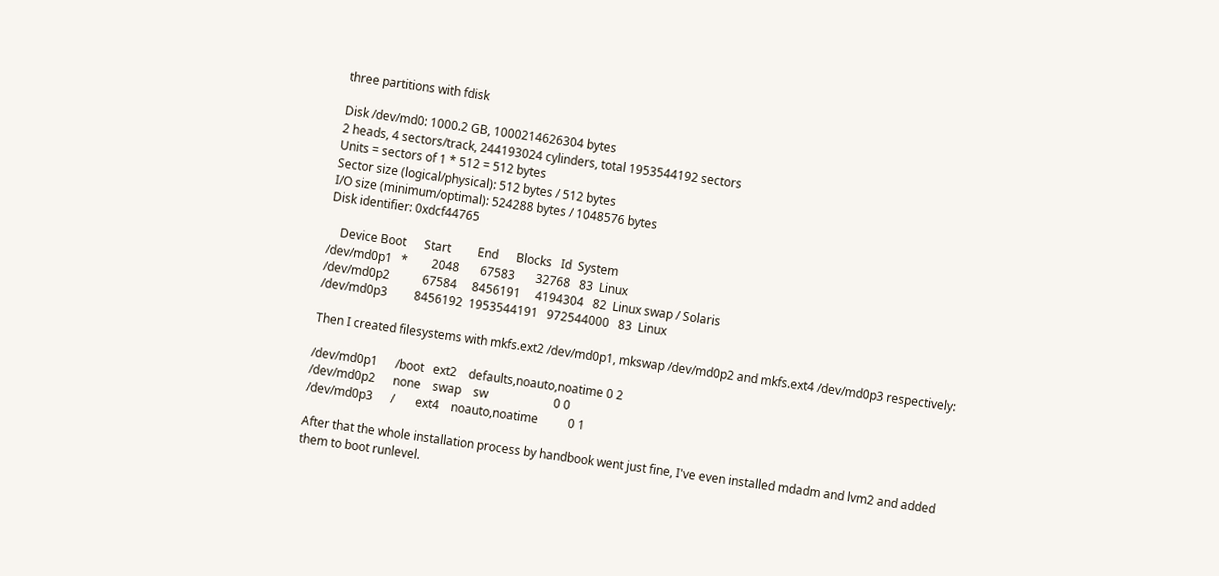three partitions with fdisk

Disk /dev/md0: 1000.2 GB, 1000214626304 bytes
2 heads, 4 sectors/track, 244193024 cylinders, total 1953544192 sectors
Units = sectors of 1 * 512 = 512 bytes
Sector size (logical/physical): 512 bytes / 512 bytes
I/O size (minimum/optimal): 524288 bytes / 1048576 bytes
Disk identifier: 0xdcf44765

    Device Boot      Start         End      Blocks   Id  System
/dev/md0p1   *        2048       67583       32768   83  Linux
/dev/md0p2           67584     8456191     4194304   82  Linux swap / Solaris
/dev/md0p3         8456192  1953544191   972544000   83  Linux

Then I created filesystems with mkfs.ext2 /dev/md0p1, mkswap /dev/md0p2 and mkfs.ext4 /dev/md0p3 respectively:

/dev/md0p1      /boot   ext2    defaults,noauto,noatime 0 2
/dev/md0p2      none    swap    sw                      0 0
/dev/md0p3      /       ext4    noauto,noatime          0 1

After that the whole installation process by handbook went just fine, I've even installed mdadm and lvm2 and added them to boot runlevel.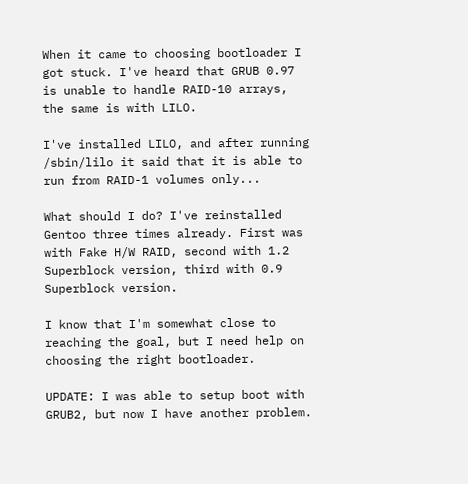When it came to choosing bootloader I got stuck. I've heard that GRUB 0.97 is unable to handle RAID-10 arrays, the same is with LILO.

I've installed LILO, and after running /sbin/lilo it said that it is able to run from RAID-1 volumes only...

What should I do? I've reinstalled Gentoo three times already. First was with Fake H/W RAID, second with 1.2 Superblock version, third with 0.9 Superblock version.

I know that I'm somewhat close to reaching the goal, but I need help on choosing the right bootloader.

UPDATE: I was able to setup boot with GRUB2, but now I have another problem.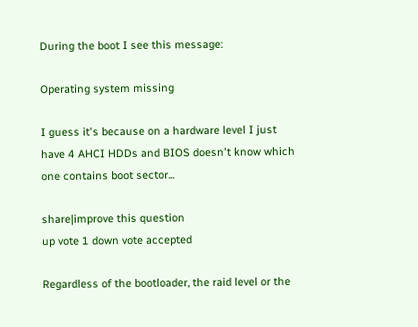During the boot I see this message:

Operating system missing

I guess it's because on a hardware level I just have 4 AHCI HDDs and BIOS doesn't know which one contains boot sector...

share|improve this question
up vote 1 down vote accepted

Regardless of the bootloader, the raid level or the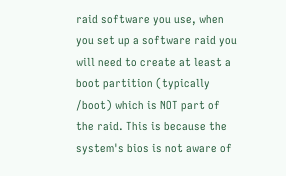raid software you use, when you set up a software raid you will need to create at least a boot partition (typically /boot) which is NOT part of the raid. This is because the system's bios is not aware of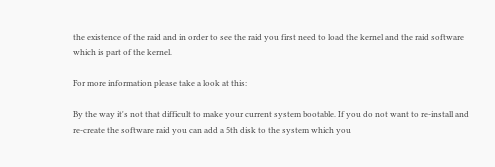the existence of the raid and in order to see the raid you first need to load the kernel and the raid software which is part of the kernel.

For more information please take a look at this:

By the way it's not that difficult to make your current system bootable. If you do not want to re-install and re-create the software raid you can add a 5th disk to the system which you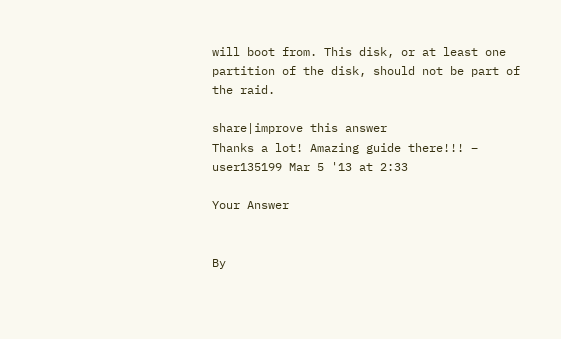will boot from. This disk, or at least one partition of the disk, should not be part of the raid.

share|improve this answer
Thanks a lot! Amazing guide there!!! – user135199 Mar 5 '13 at 2:33

Your Answer


By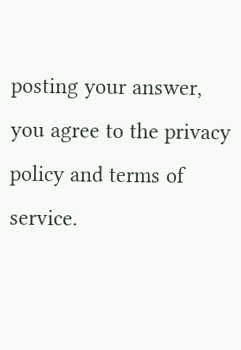posting your answer, you agree to the privacy policy and terms of service.